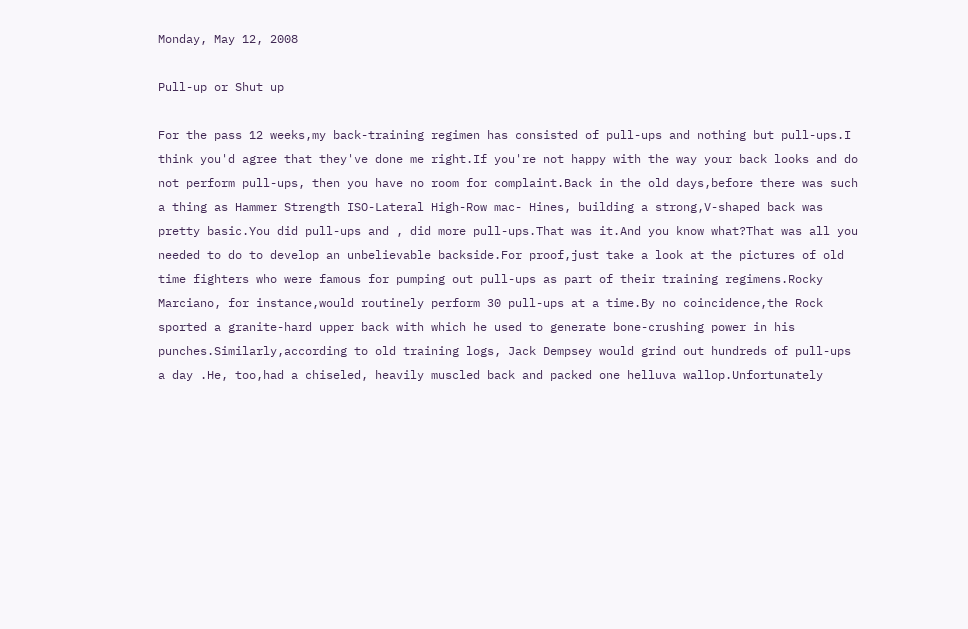Monday, May 12, 2008

Pull-up or Shut up

For the pass 12 weeks,my back-training regimen has consisted of pull-ups and nothing but pull-ups.I think you'd agree that they've done me right.If you're not happy with the way your back looks and do not perform pull-ups, then you have no room for complaint.Back in the old days,before there was such a thing as Hammer Strength ISO-Lateral High-Row mac- Hines, building a strong,V-shaped back was pretty basic.You did pull-ups and , did more pull-ups.That was it.And you know what?That was all you needed to do to develop an unbelievable backside.For proof,just take a look at the pictures of old time fighters who were famous for pumping out pull-ups as part of their training regimens.Rocky Marciano, for instance,would routinely perform 30 pull-ups at a time.By no coincidence,the Rock sported a granite-hard upper back with which he used to generate bone-crushing power in his punches.Similarly,according to old training logs, Jack Dempsey would grind out hundreds of pull-ups a day .He, too,had a chiseled, heavily muscled back and packed one helluva wallop.Unfortunately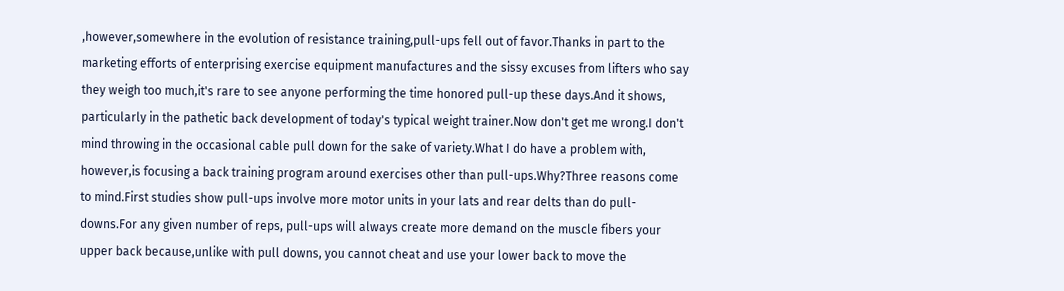,however,somewhere in the evolution of resistance training,pull-ups fell out of favor.Thanks in part to the marketing efforts of enterprising exercise equipment manufactures and the sissy excuses from lifters who say they weigh too much,it's rare to see anyone performing the time honored pull-up these days.And it shows, particularly in the pathetic back development of today's typical weight trainer.Now don't get me wrong.I don't mind throwing in the occasional cable pull down for the sake of variety.What I do have a problem with, however,is focusing a back training program around exercises other than pull-ups.Why?Three reasons come to mind.First studies show pull-ups involve more motor units in your lats and rear delts than do pull-downs.For any given number of reps, pull-ups will always create more demand on the muscle fibers your upper back because,unlike with pull downs, you cannot cheat and use your lower back to move the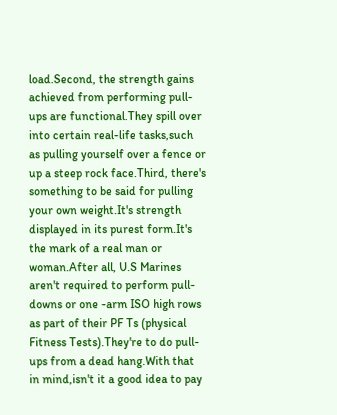load.Second, the strength gains achieved from performing pull-ups are functional.They spill over into certain real-life tasks,such as pulling yourself over a fence or up a steep rock face.Third, there's something to be said for pulling your own weight.It's strength displayed in its purest form.It's the mark of a real man or woman.After all, U.S Marines aren't required to perform pull-downs or one -arm ISO high rows as part of their PF Ts (physical Fitness Tests).They're to do pull-ups from a dead hang.With that in mind,isn't it a good idea to pay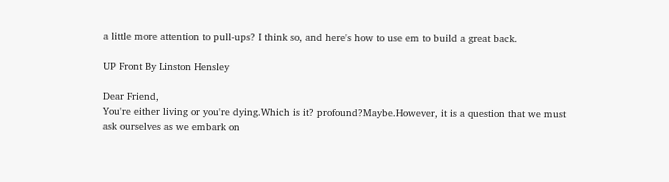a little more attention to pull-ups? I think so, and here's how to use em to build a great back.

UP Front By Linston Hensley

Dear Friend,
You're either living or you're dying.Which is it? profound?Maybe.However, it is a question that we must ask ourselves as we embark on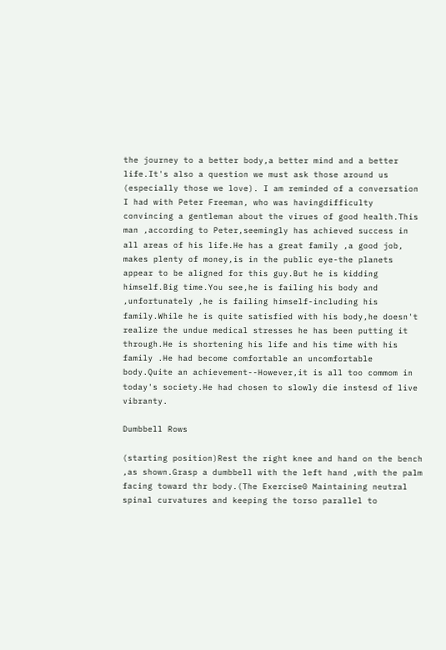the journey to a better body,a better mind and a better life.It's also a question we must ask those around us (especially those we love). I am reminded of a conversation I had with Peter Freeman, who was havingdifficulty convincing a gentleman about the virues of good health.This man ,according to Peter,seemingly has achieved success in all areas of his life.He has a great family ,a good job, makes plenty of money,is in the public eye-the planets appear to be aligned for this guy.But he is kidding himself.Big time.You see,he is failing his body and ,unfortunately ,he is failing himself-including his family.While he is quite satisfied with his body,he doesn't realize the undue medical stresses he has been putting it through.He is shortening his life and his time with his family .He had become comfortable an uncomfortable body.Quite an achievement--However,it is all too commom in today's society.He had chosen to slowly die instesd of live vibranty.

Dumbbell Rows

(starting position)Rest the right knee and hand on the bench ,as shown.Grasp a dumbbell with the left hand ,with the palm facing toward thr body.(The Exercise0 Maintaining neutral spinal curvatures and keeping the torso parallel to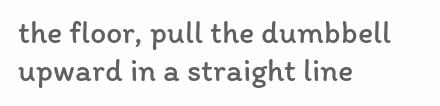the floor, pull the dumbbell upward in a straight line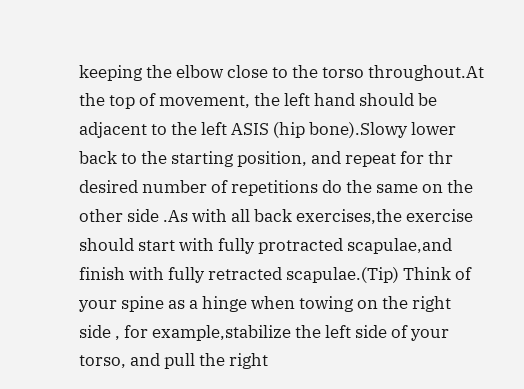keeping the elbow close to the torso throughout.At the top of movement, the left hand should be adjacent to the left ASIS (hip bone).Slowy lower back to the starting position, and repeat for thr desired number of repetitions do the same on the other side .As with all back exercises,the exercise should start with fully protracted scapulae,and finish with fully retracted scapulae.(Tip) Think of your spine as a hinge when towing on the right side , for example,stabilize the left side of your torso, and pull the right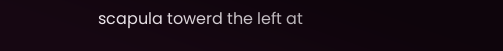scapula towerd the left at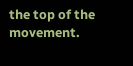the top of the movement.